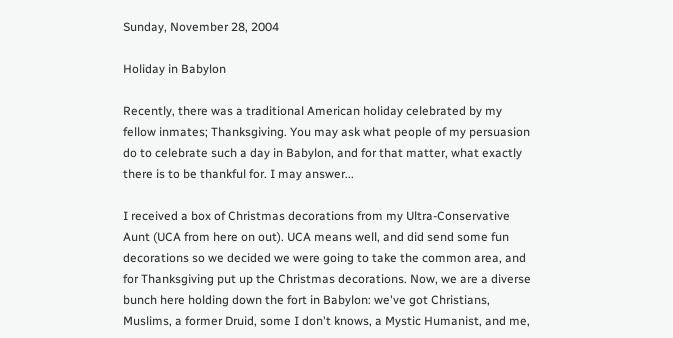Sunday, November 28, 2004

Holiday in Babylon

Recently, there was a traditional American holiday celebrated by my fellow inmates; Thanksgiving. You may ask what people of my persuasion do to celebrate such a day in Babylon, and for that matter, what exactly there is to be thankful for. I may answer...

I received a box of Christmas decorations from my Ultra-Conservative Aunt (UCA from here on out). UCA means well, and did send some fun decorations so we decided we were going to take the common area, and for Thanksgiving put up the Christmas decorations. Now, we are a diverse bunch here holding down the fort in Babylon: we've got Christians, Muslims, a former Druid, some I don't knows, a Mystic Humanist, and me,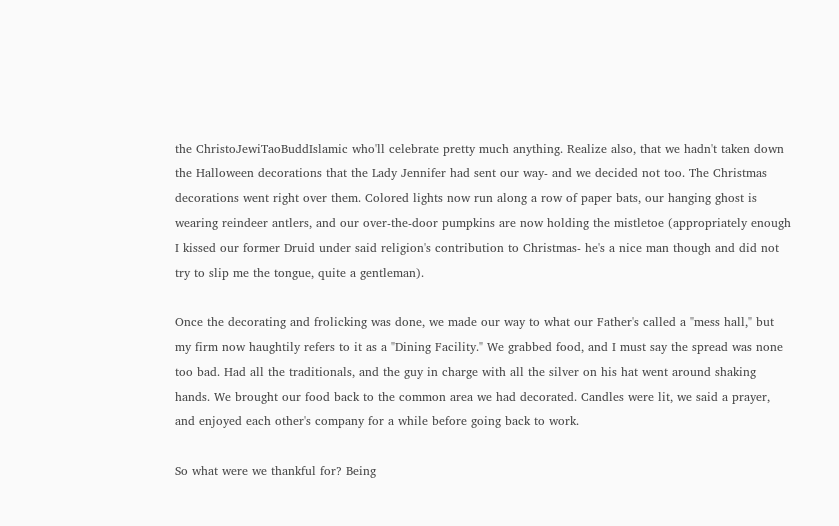the ChristoJewiTaoBuddIslamic who'll celebrate pretty much anything. Realize also, that we hadn't taken down the Halloween decorations that the Lady Jennifer had sent our way- and we decided not too. The Christmas decorations went right over them. Colored lights now run along a row of paper bats, our hanging ghost is wearing reindeer antlers, and our over-the-door pumpkins are now holding the mistletoe (appropriately enough I kissed our former Druid under said religion's contribution to Christmas- he's a nice man though and did not try to slip me the tongue, quite a gentleman).

Once the decorating and frolicking was done, we made our way to what our Father's called a "mess hall," but my firm now haughtily refers to it as a "Dining Facility." We grabbed food, and I must say the spread was none too bad. Had all the traditionals, and the guy in charge with all the silver on his hat went around shaking hands. We brought our food back to the common area we had decorated. Candles were lit, we said a prayer, and enjoyed each other's company for a while before going back to work.

So what were we thankful for? Being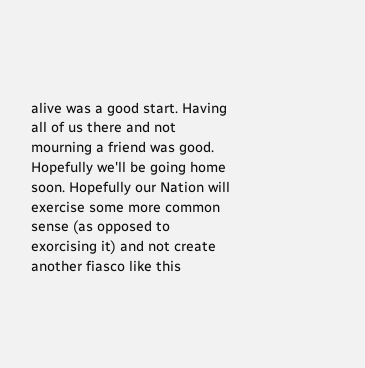alive was a good start. Having all of us there and not mourning a friend was good. Hopefully we'll be going home soon. Hopefully our Nation will exercise some more common sense (as opposed to exorcising it) and not create another fiasco like this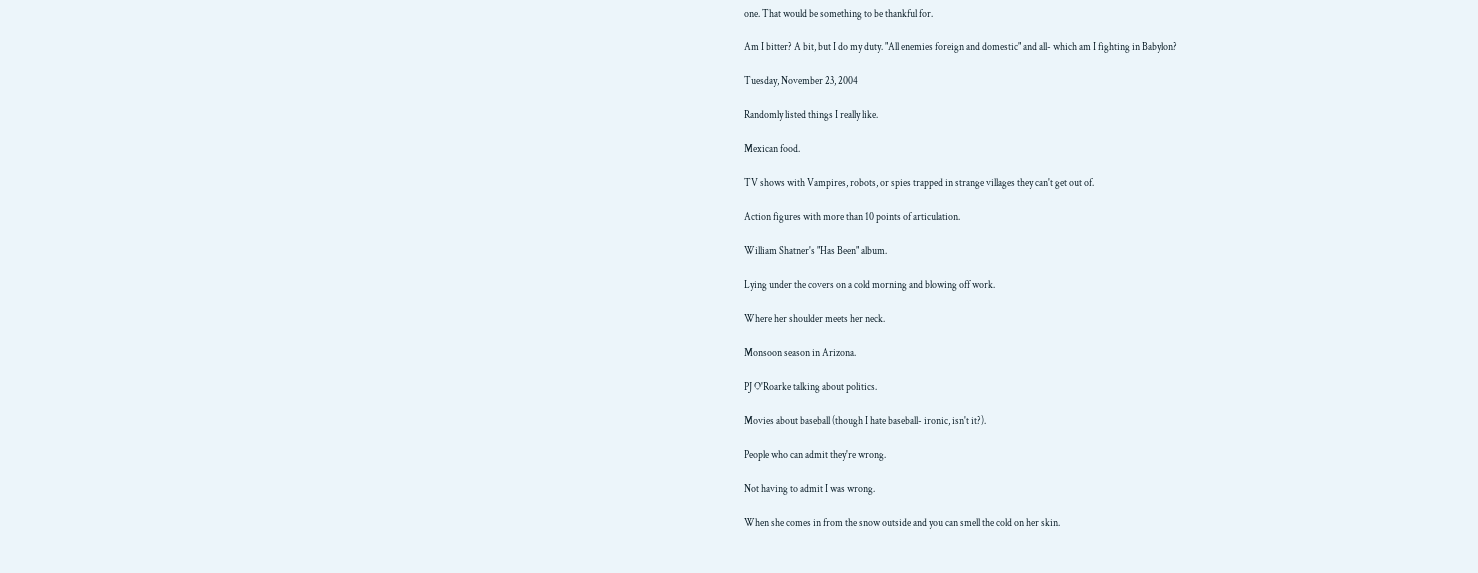one. That would be something to be thankful for.

Am I bitter? A bit, but I do my duty. "All enemies foreign and domestic" and all- which am I fighting in Babylon?

Tuesday, November 23, 2004

Randomly listed things I really like.

Mexican food.

TV shows with Vampires, robots, or spies trapped in strange villages they can't get out of.

Action figures with more than 10 points of articulation.

William Shatner's "Has Been" album.

Lying under the covers on a cold morning and blowing off work.

Where her shoulder meets her neck.

Monsoon season in Arizona.

PJ O'Roarke talking about politics.

Movies about baseball (though I hate baseball- ironic, isn't it?).

People who can admit they're wrong.

Not having to admit I was wrong.

When she comes in from the snow outside and you can smell the cold on her skin.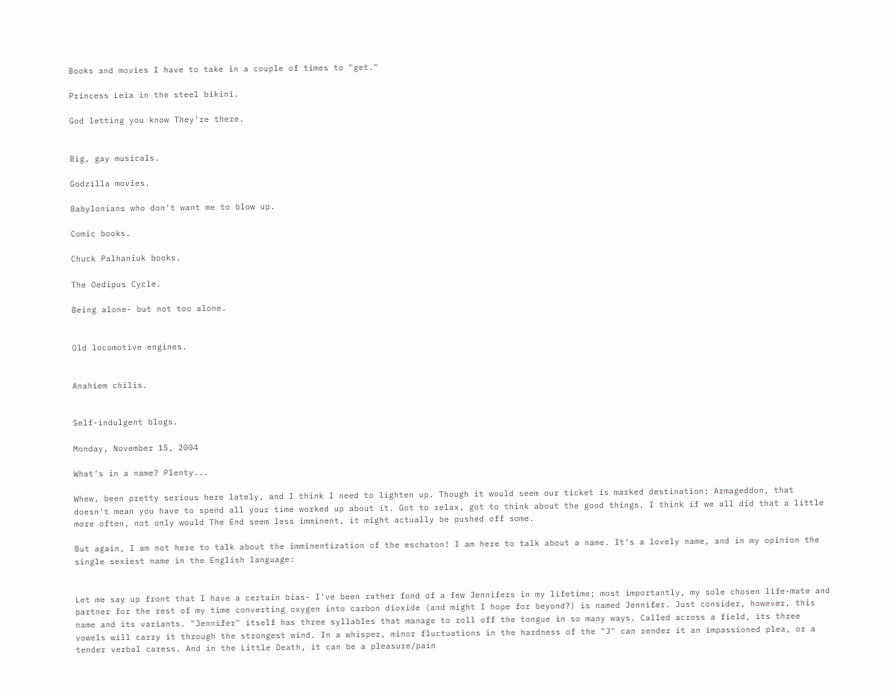Books and movies I have to take in a couple of times to "get."

Princess Leia in the steel bikini.

God letting you know They're there.


Big, gay musicals.

Godzilla movies.

Babylonians who don't want me to blow up.

Comic books.

Chuck Palhaniuk books.

The Oedipus Cycle.

Being alone- but not too alone.


Old locomotive engines.


Anahiem chilis.


Self-indulgent blogs.

Monday, November 15, 2004

What's in a name? Plenty...

Whew, been pretty serious here lately, and I think I need to lighten up. Though it would seem our ticket is marked destination: Armageddon, that doesn't mean you have to spend all your time worked up about it. Got to relax, got to think about the good things. I think if we all did that a little more often, not only would The End seem less imminent, it might actually be pushed off some.

But again, I am not here to talk about the imminentization of the eschaton! I am here to talk about a name. It's a lovely name, and in my opinion the single sexiest name in the English language:


Let me say up front that I have a certain bias- I've been rather fond of a few Jennifers in my lifetime; most importantly, my sole chosen life-mate and partner for the rest of my time converting oxygen into carbon dioxide (and might I hope for beyond?) is named Jennifer. Just consider, however, this name and its variants. "Jennifer" itself has three syllables that manage to roll off the tongue in so many ways. Called across a field, its three vowels will carry it through the strongest wind. In a whisper, minor fluctuations in the hardness of the "J" can render it an impassioned plea, or a tender verbal caress. And in the Little Death, it can be a pleasure/pain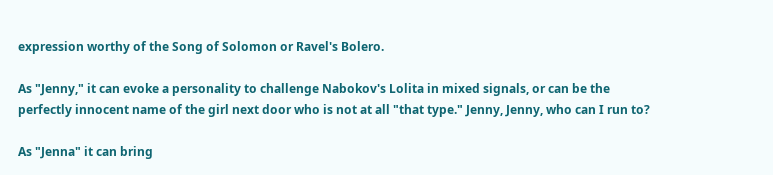expression worthy of the Song of Solomon or Ravel's Bolero.

As "Jenny," it can evoke a personality to challenge Nabokov's Lolita in mixed signals, or can be the perfectly innocent name of the girl next door who is not at all "that type." Jenny, Jenny, who can I run to?

As "Jenna" it can bring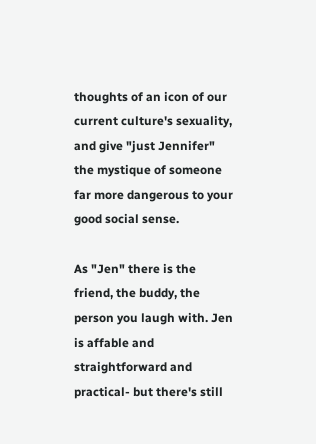thoughts of an icon of our current culture's sexuality, and give "just Jennifer" the mystique of someone far more dangerous to your good social sense.

As "Jen" there is the friend, the buddy, the person you laugh with. Jen is affable and straightforward and practical- but there's still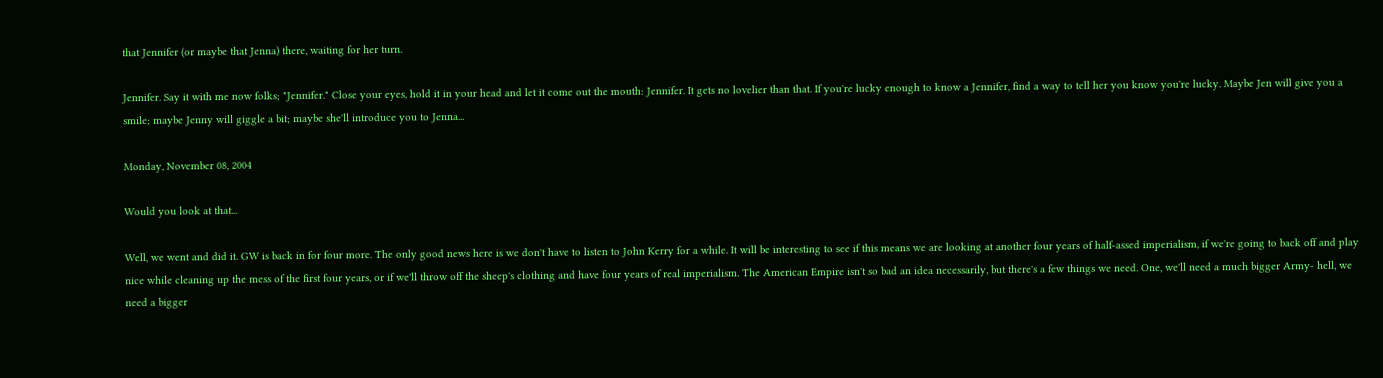that Jennifer (or maybe that Jenna) there, waiting for her turn.

Jennifer. Say it with me now folks; "Jennifer." Close your eyes, hold it in your head and let it come out the mouth: Jennifer. It gets no lovelier than that. If you're lucky enough to know a Jennifer, find a way to tell her you know you're lucky. Maybe Jen will give you a smile; maybe Jenny will giggle a bit; maybe she'll introduce you to Jenna...

Monday, November 08, 2004

Would you look at that...

Well, we went and did it. GW is back in for four more. The only good news here is we don't have to listen to John Kerry for a while. It will be interesting to see if this means we are looking at another four years of half-assed imperialism, if we're going to back off and play nice while cleaning up the mess of the first four years, or if we'll throw off the sheep's clothing and have four years of real imperialism. The American Empire isn't so bad an idea necessarily, but there's a few things we need. One, we'll need a much bigger Army- hell, we need a bigger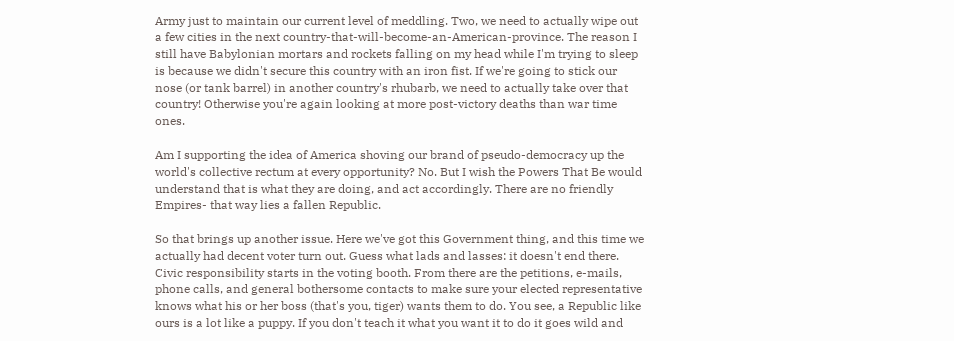Army just to maintain our current level of meddling. Two, we need to actually wipe out a few cities in the next country-that-will-become-an-American-province. The reason I still have Babylonian mortars and rockets falling on my head while I'm trying to sleep is because we didn't secure this country with an iron fist. If we're going to stick our nose (or tank barrel) in another country's rhubarb, we need to actually take over that country! Otherwise you're again looking at more post-victory deaths than war time ones.

Am I supporting the idea of America shoving our brand of pseudo-democracy up the world's collective rectum at every opportunity? No. But I wish the Powers That Be would understand that is what they are doing, and act accordingly. There are no friendly Empires- that way lies a fallen Republic.

So that brings up another issue. Here we've got this Government thing, and this time we actually had decent voter turn out. Guess what lads and lasses: it doesn't end there. Civic responsibility starts in the voting booth. From there are the petitions, e-mails, phone calls, and general bothersome contacts to make sure your elected representative knows what his or her boss (that's you, tiger) wants them to do. You see, a Republic like ours is a lot like a puppy. If you don't teach it what you want it to do it goes wild and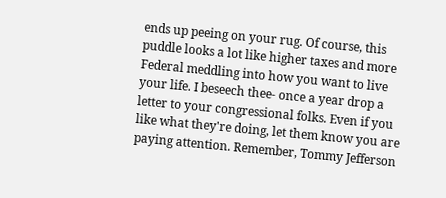ends up peeing on your rug. Of course, this puddle looks a lot like higher taxes and more Federal meddling into how you want to live your life. I beseech thee- once a year drop a letter to your congressional folks. Even if you like what they're doing, let them know you are paying attention. Remember, Tommy Jefferson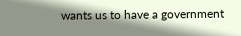wants us to have a government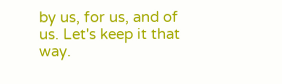by us, for us, and of us. Let's keep it that way.